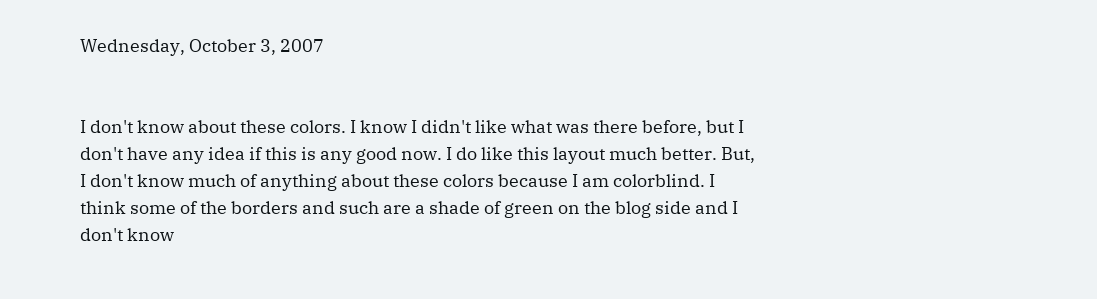Wednesday, October 3, 2007


I don't know about these colors. I know I didn't like what was there before, but I don't have any idea if this is any good now. I do like this layout much better. But, I don't know much of anything about these colors because I am colorblind. I think some of the borders and such are a shade of green on the blog side and I don't know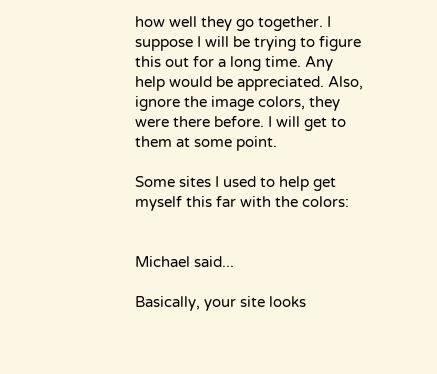how well they go together. I suppose I will be trying to figure this out for a long time. Any help would be appreciated. Also, ignore the image colors, they were there before. I will get to them at some point.

Some sites I used to help get myself this far with the colors:


Michael said...

Basically, your site looks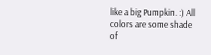like a big Pumpkin. :) All colors are some shade of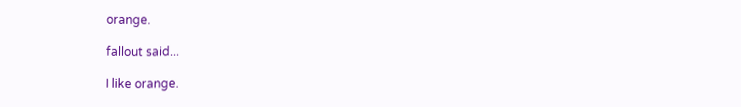orange.

fallout said...

I like orange.